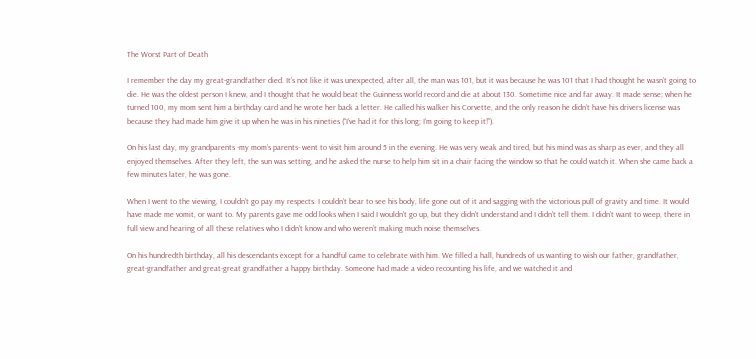The Worst Part of Death

I remember the day my great-grandfather died. It’s not like it was unexpected, after all, the man was 101, but it was because he was 101 that I had thought he wasn’t going to die. He was the oldest person I knew, and I thought that he would beat the Guinness world record and die at about 130. Sometime nice and far away. It made sense; when he turned 100, my mom sent him a birthday card and he wrote her back a letter. He called his walker his Corvette, and the only reason he didn’t have his drivers license was because they had made him give it up when he was in his nineties (“I’ve had it for this long; I’m going to keep it!”).

On his last day, my grandparents -my mom’s parents- went to visit him around 5 in the evening. He was very weak and tired, but his mind was as sharp as ever, and they all enjoyed themselves. After they left, the sun was setting, and he asked the nurse to help him sit in a chair facing the window so that he could watch it. When she came back a few minutes later, he was gone.

When I went to the viewing, I couldn’t go pay my respects. I couldn’t bear to see his body, life gone out of it and sagging with the victorious pull of gravity and time. It would have made me vomit, or want to. My parents gave me odd looks when I said I wouldn’t go up, but they didn’t understand and I didn’t tell them. I didn’t want to weep, there in full view and hearing of all these relatives who I didn’t know and who weren’t making much noise themselves.

On his hundredth birthday, all his descendants except for a handful came to celebrate with him. We filled a hall, hundreds of us wanting to wish our father, grandfather, great-grandfather and great-great grandfather a happy birthday. Someone had made a video recounting his life, and we watched it and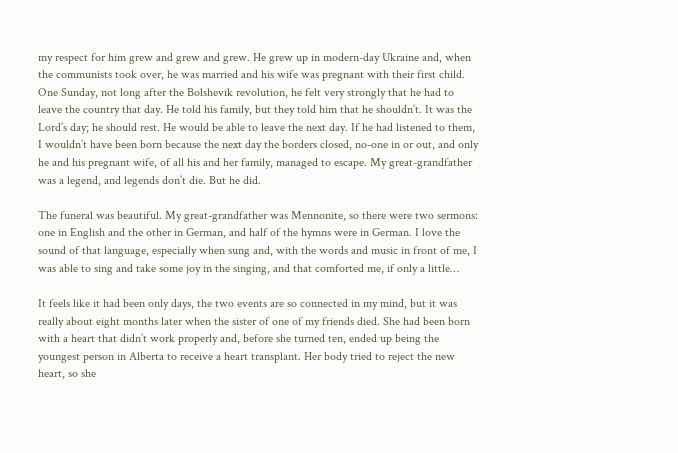my respect for him grew and grew and grew. He grew up in modern-day Ukraine and, when the communists took over, he was married and his wife was pregnant with their first child. One Sunday, not long after the Bolshevik revolution, he felt very strongly that he had to leave the country that day. He told his family, but they told him that he shouldn’t. It was the Lord’s day; he should rest. He would be able to leave the next day. If he had listened to them, I wouldn’t have been born because the next day the borders closed, no-one in or out, and only he and his pregnant wife, of all his and her family, managed to escape. My great-grandfather was a legend, and legends don’t die. But he did.

The funeral was beautiful. My great-grandfather was Mennonite, so there were two sermons: one in English and the other in German, and half of the hymns were in German. I love the sound of that language, especially when sung and, with the words and music in front of me, I was able to sing and take some joy in the singing, and that comforted me, if only a little…

It feels like it had been only days, the two events are so connected in my mind, but it was really about eight months later when the sister of one of my friends died. She had been born with a heart that didn’t work properly and, before she turned ten, ended up being the youngest person in Alberta to receive a heart transplant. Her body tried to reject the new heart, so she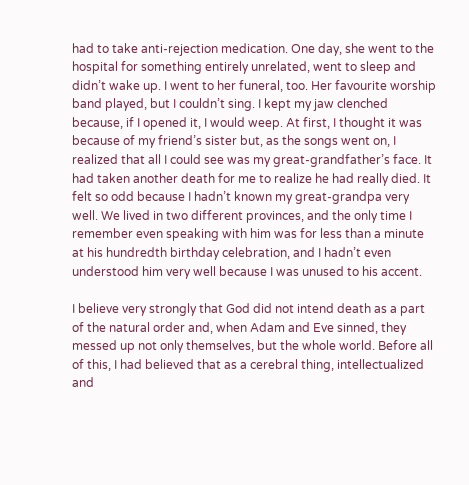had to take anti-rejection medication. One day, she went to the hospital for something entirely unrelated, went to sleep and didn’t wake up. I went to her funeral, too. Her favourite worship band played, but I couldn’t sing. I kept my jaw clenched because, if I opened it, I would weep. At first, I thought it was because of my friend’s sister but, as the songs went on, I realized that all I could see was my great-grandfather’s face. It had taken another death for me to realize he had really died. It felt so odd because I hadn’t known my great-grandpa very well. We lived in two different provinces, and the only time I remember even speaking with him was for less than a minute at his hundredth birthday celebration, and I hadn’t even understood him very well because I was unused to his accent.

I believe very strongly that God did not intend death as a part of the natural order and, when Adam and Eve sinned, they messed up not only themselves, but the whole world. Before all of this, I had believed that as a cerebral thing, intellectualized and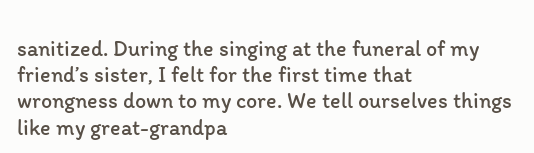sanitized. During the singing at the funeral of my friend’s sister, I felt for the first time that wrongness down to my core. We tell ourselves things like my great-grandpa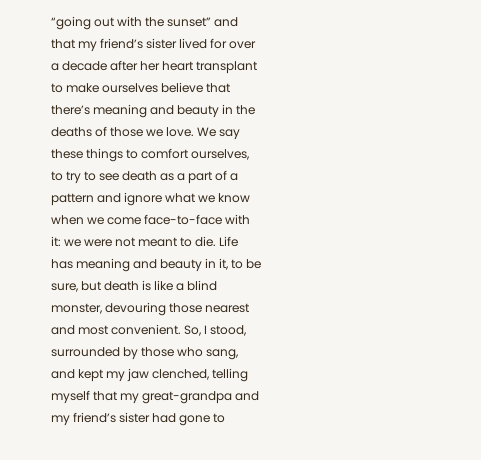“going out with the sunset” and that my friend’s sister lived for over a decade after her heart transplant to make ourselves believe that there’s meaning and beauty in the deaths of those we love. We say these things to comfort ourselves, to try to see death as a part of a pattern and ignore what we know when we come face-to-face with it: we were not meant to die. Life has meaning and beauty in it, to be sure, but death is like a blind monster, devouring those nearest and most convenient. So, I stood, surrounded by those who sang, and kept my jaw clenched, telling myself that my great-grandpa and my friend’s sister had gone to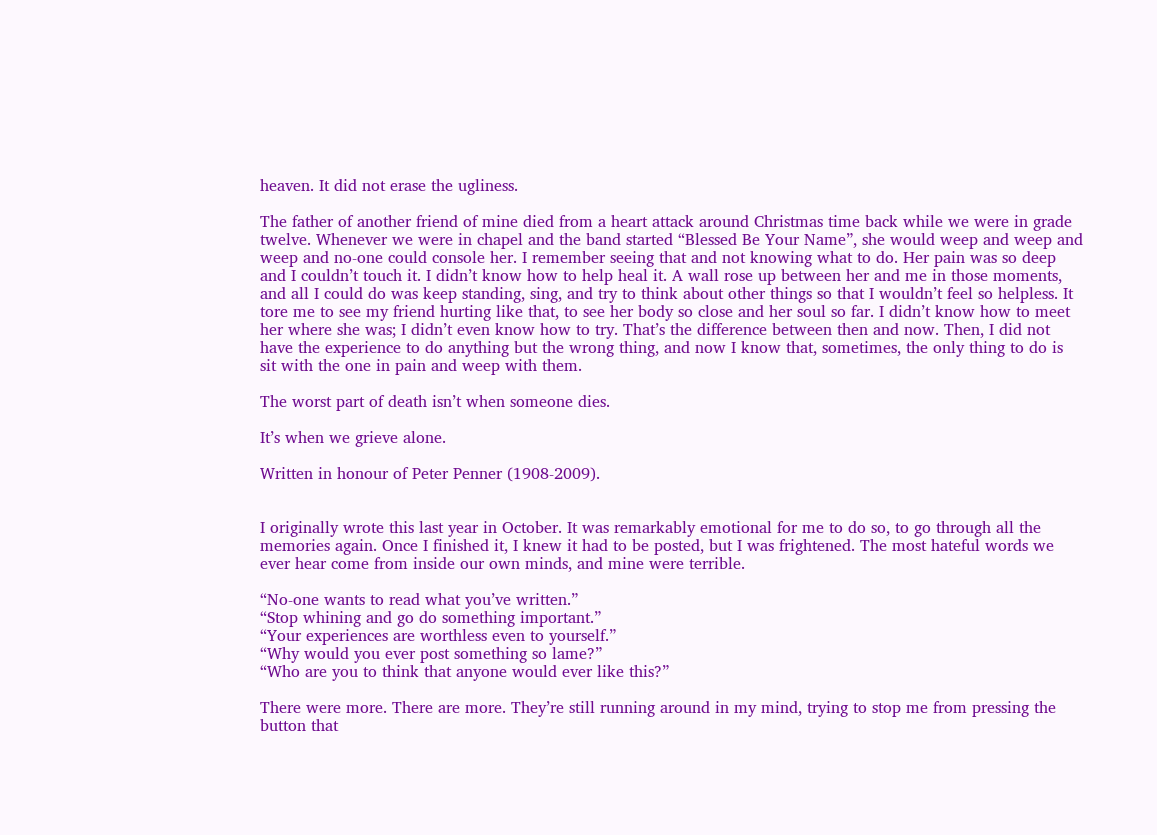heaven. It did not erase the ugliness.

The father of another friend of mine died from a heart attack around Christmas time back while we were in grade twelve. Whenever we were in chapel and the band started “Blessed Be Your Name”, she would weep and weep and weep and no-one could console her. I remember seeing that and not knowing what to do. Her pain was so deep and I couldn’t touch it. I didn’t know how to help heal it. A wall rose up between her and me in those moments, and all I could do was keep standing, sing, and try to think about other things so that I wouldn’t feel so helpless. It tore me to see my friend hurting like that, to see her body so close and her soul so far. I didn’t know how to meet her where she was; I didn’t even know how to try. That’s the difference between then and now. Then, I did not have the experience to do anything but the wrong thing, and now I know that, sometimes, the only thing to do is sit with the one in pain and weep with them.

The worst part of death isn’t when someone dies.

It’s when we grieve alone.

Written in honour of Peter Penner (1908-2009).


I originally wrote this last year in October. It was remarkably emotional for me to do so, to go through all the memories again. Once I finished it, I knew it had to be posted, but I was frightened. The most hateful words we ever hear come from inside our own minds, and mine were terrible.

“No-one wants to read what you’ve written.”
“Stop whining and go do something important.”
“Your experiences are worthless even to yourself.”
“Why would you ever post something so lame?”
“Who are you to think that anyone would ever like this?”

There were more. There are more. They’re still running around in my mind, trying to stop me from pressing the button that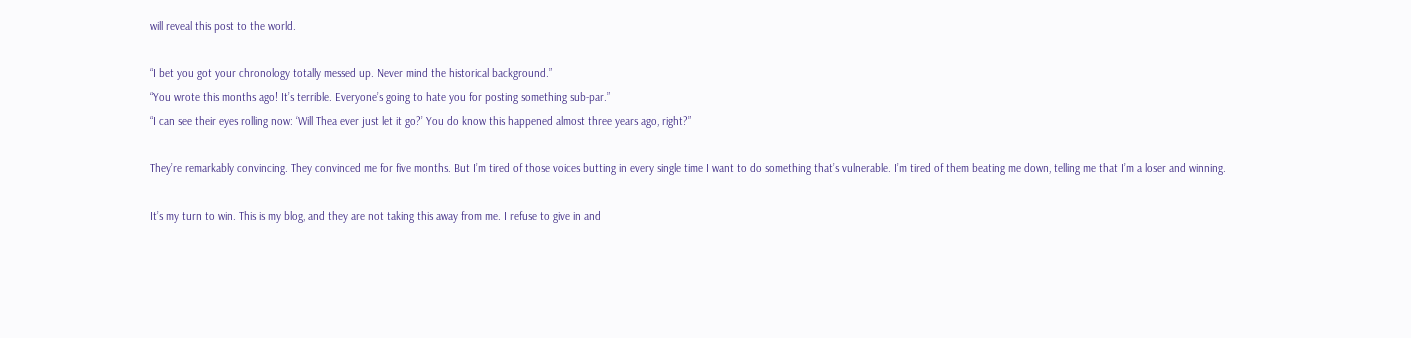will reveal this post to the world.

“I bet you got your chronology totally messed up. Never mind the historical background.”
“You wrote this months ago! It’s terrible. Everyone’s going to hate you for posting something sub-par.”
“I can see their eyes rolling now: ‘Will Thea ever just let it go?’ You do know this happened almost three years ago, right?”

They’re remarkably convincing. They convinced me for five months. But I’m tired of those voices butting in every single time I want to do something that’s vulnerable. I’m tired of them beating me down, telling me that I’m a loser and winning.

It’s my turn to win. This is my blog, and they are not taking this away from me. I refuse to give in and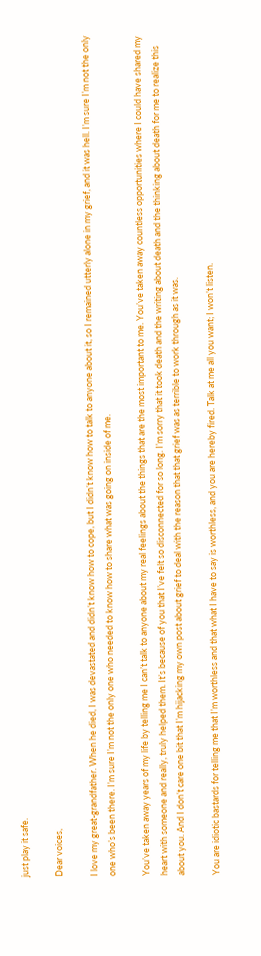just play it safe.

Dear voices,

I love my great-grandfather. When he died, I was devastated and didn’t know how to cope, but I didn’t know how to talk to anyone about it, so I remained utterly alone in my grief, and it was hell. I’m sure I’m not the only one who’s been there. I’m sure I’m not the only one who needed to know how to share what was going on inside of me.

You’ve taken away years of my life by telling me I can’t talk to anyone about my real feelings about the things that are the most important to me. You’ve taken away countless opportunities where I could have shared my heart with someone and really, truly helped them. It’s because of you that I’ve felt so disconnected for so long. I’m sorry that it took death and the writing about death and the thinking about death for me to realize this about you. And I don’t care one bit that I’m hijacking my own post about grief to deal with the reason that that grief was as terrible to work through as it was.

You are idiotic bastards for telling me that I’m worthless and that what I have to say is worthless, and you are hereby fired. Talk at me all you want; I won’t listen.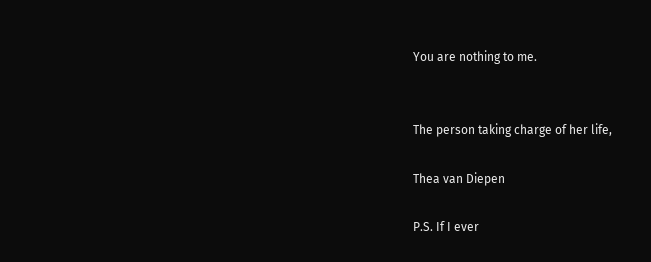You are nothing to me.


The person taking charge of her life,

Thea van Diepen

P.S. If I ever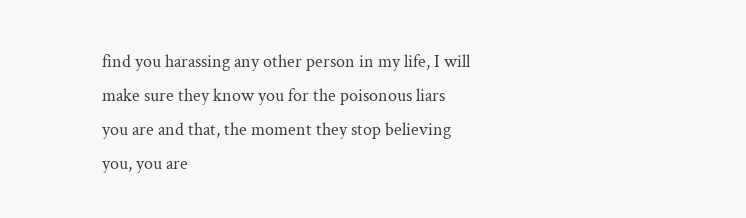find you harassing any other person in my life, I will make sure they know you for the poisonous liars you are and that, the moment they stop believing you, you are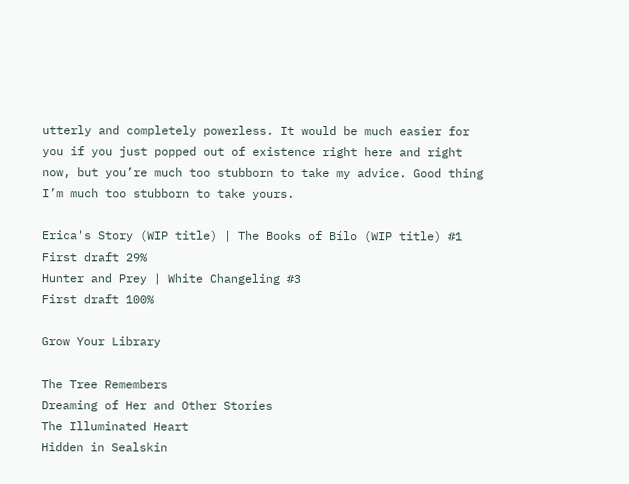utterly and completely powerless. It would be much easier for you if you just popped out of existence right here and right now, but you’re much too stubborn to take my advice. Good thing I’m much too stubborn to take yours.

Erica's Story (WIP title) | The Books of Bílo (WIP title) #1
First draft 29%
Hunter and Prey | White Changeling #3
First draft 100%

Grow Your Library

The Tree Remembers
Dreaming of Her and Other Stories
The Illuminated Heart
Hidden in Sealskin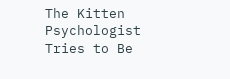The Kitten Psychologist Tries to Be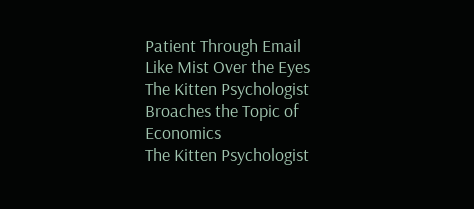Patient Through Email
Like Mist Over the Eyes
The Kitten Psychologist Broaches the Topic of Economics
The Kitten Psychologist